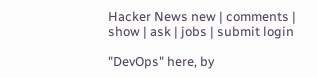Hacker News new | comments | show | ask | jobs | submit login

"DevOps" here, by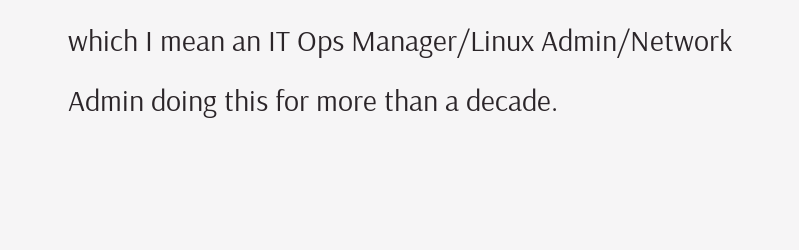which I mean an IT Ops Manager/Linux Admin/Network Admin doing this for more than a decade.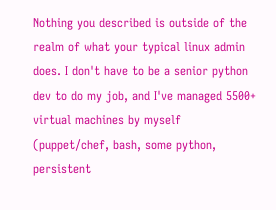Nothing you described is outside of the realm of what your typical linux admin does. I don't have to be a senior python dev to do my job, and I've managed 5500+ virtual machines by myself (puppet/chef, bash, some python, persistent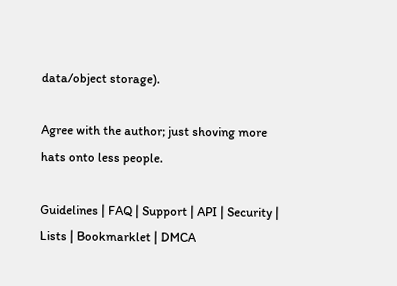data/object storage).

Agree with the author; just shoving more hats onto less people.

Guidelines | FAQ | Support | API | Security | Lists | Bookmarklet | DMCA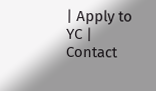| Apply to YC | Contact